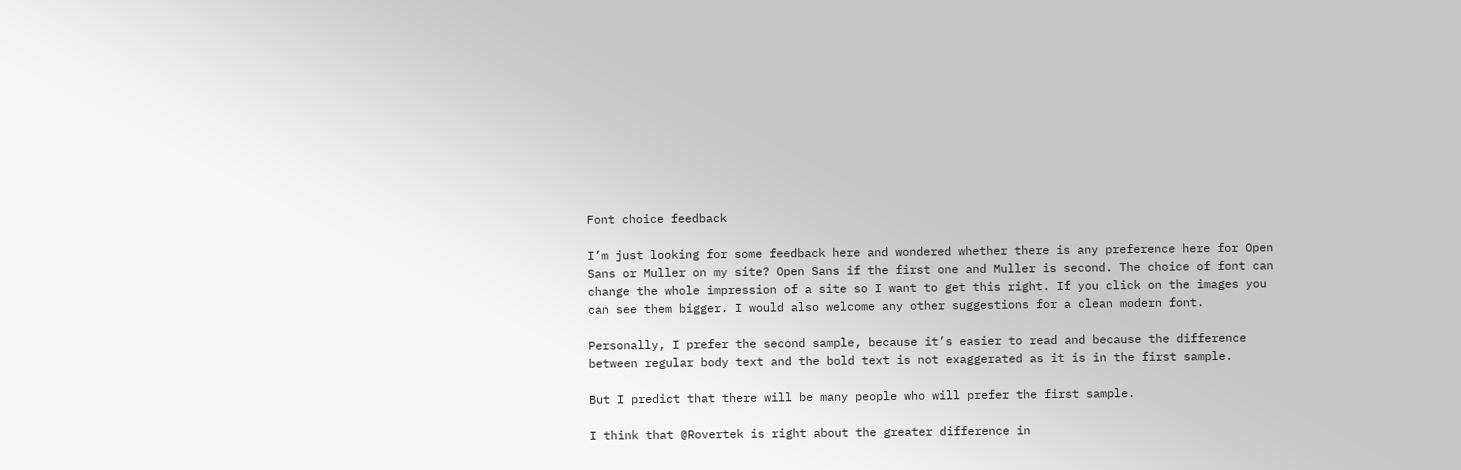Font choice feedback

I’m just looking for some feedback here and wondered whether there is any preference here for Open Sans or Muller on my site? Open Sans if the first one and Muller is second. The choice of font can change the whole impression of a site so I want to get this right. If you click on the images you can see them bigger. I would also welcome any other suggestions for a clean modern font.

Personally, I prefer the second sample, because it’s easier to read and because the difference between regular body text and the bold text is not exaggerated as it is in the first sample.

But I predict that there will be many people who will prefer the first sample.

I think that @Rovertek is right about the greater difference in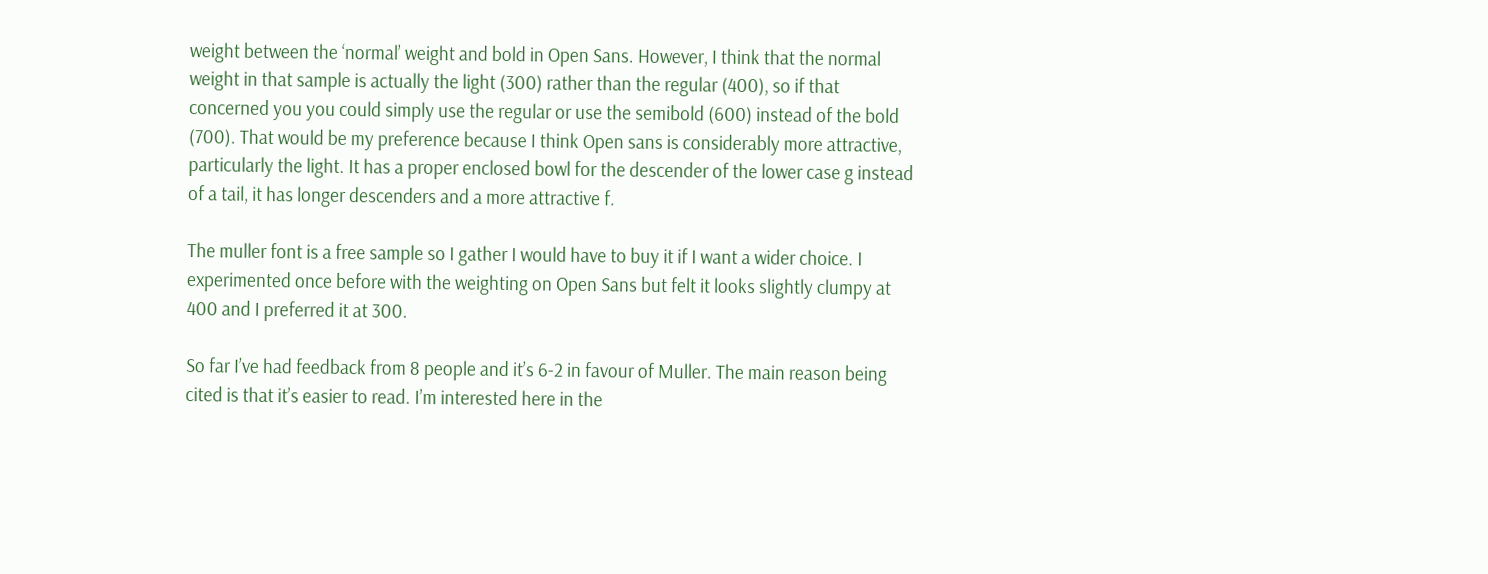weight between the ‘normal’ weight and bold in Open Sans. However, I think that the normal weight in that sample is actually the light (300) rather than the regular (400), so if that concerned you you could simply use the regular or use the semibold (600) instead of the bold (700). That would be my preference because I think Open sans is considerably more attractive, particularly the light. It has a proper enclosed bowl for the descender of the lower case g instead of a tail, it has longer descenders and a more attractive f.

The muller font is a free sample so I gather I would have to buy it if I want a wider choice. I experimented once before with the weighting on Open Sans but felt it looks slightly clumpy at 400 and I preferred it at 300.

So far I’ve had feedback from 8 people and it’s 6-2 in favour of Muller. The main reason being cited is that it’s easier to read. I’m interested here in the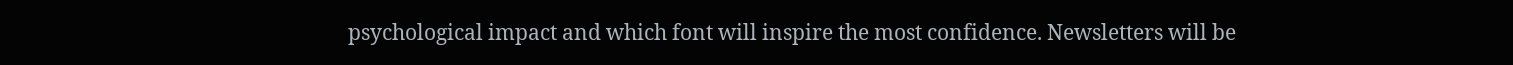psychological impact and which font will inspire the most confidence. Newsletters will be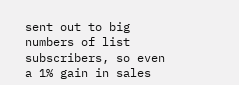sent out to big numbers of list subscribers, so even a 1% gain in sales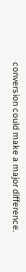conversion could make a major difference.